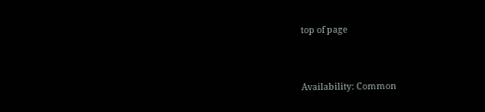top of page


Availability: Common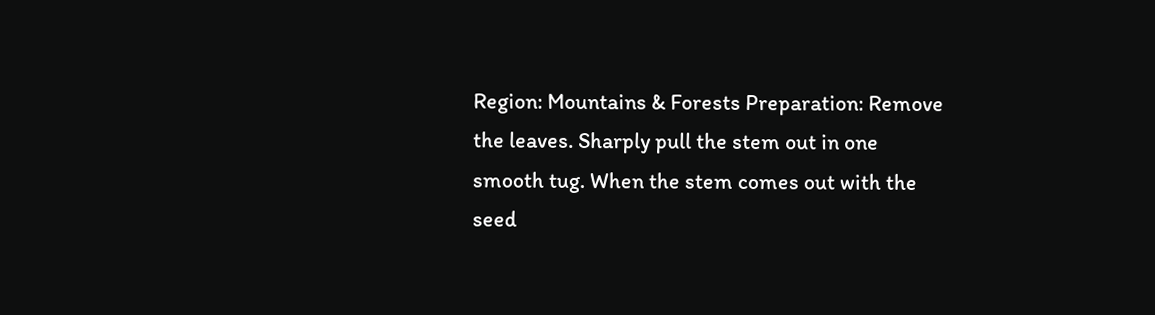Region: Mountains & Forests Preparation: Remove the leaves. Sharply pull the stem out in one smooth tug. When the stem comes out with the seed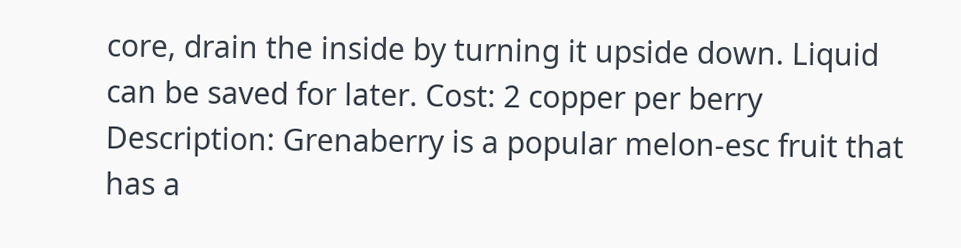core, drain the inside by turning it upside down. Liquid can be saved for later. Cost: 2 copper per berry Description: Grenaberry is a popular melon-esc fruit that has a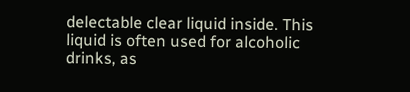delectable clear liquid inside. This liquid is often used for alcoholic drinks, as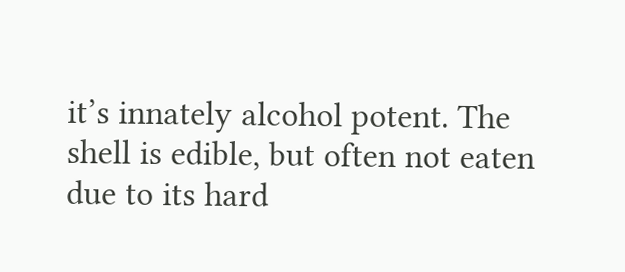it’s innately alcohol potent. The shell is edible, but often not eaten due to its hard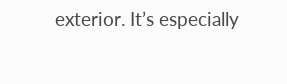exterior. It’s especially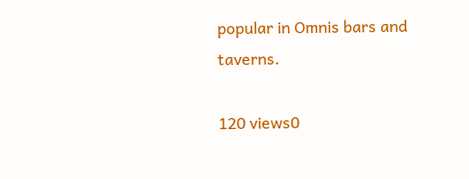popular in Omnis bars and taverns.

120 views0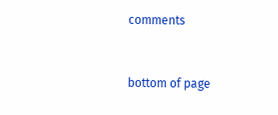comments


bottom of page